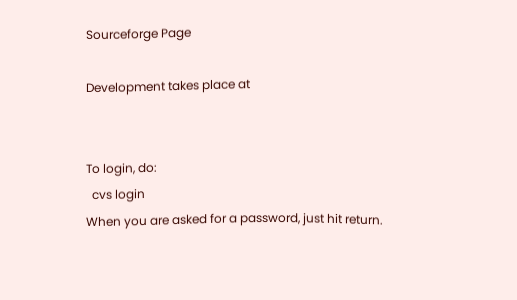Sourceforge Page

Development takes place at


To login, do:
  cvs login
When you are asked for a password, just hit return.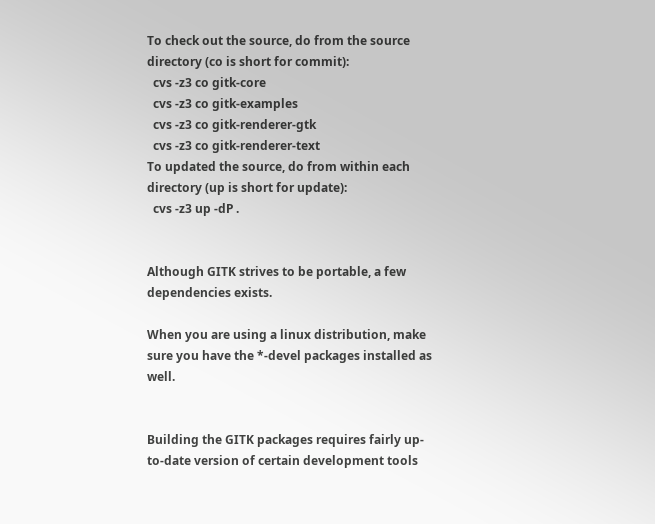To check out the source, do from the source directory (co is short for commit):
  cvs -z3 co gitk-core
  cvs -z3 co gitk-examples
  cvs -z3 co gitk-renderer-gtk
  cvs -z3 co gitk-renderer-text
To updated the source, do from within each directory (up is short for update):
  cvs -z3 up -dP .


Although GITK strives to be portable, a few dependencies exists.

When you are using a linux distribution, make sure you have the *-devel packages installed as well.


Building the GITK packages requires fairly up-to-date version of certain development tools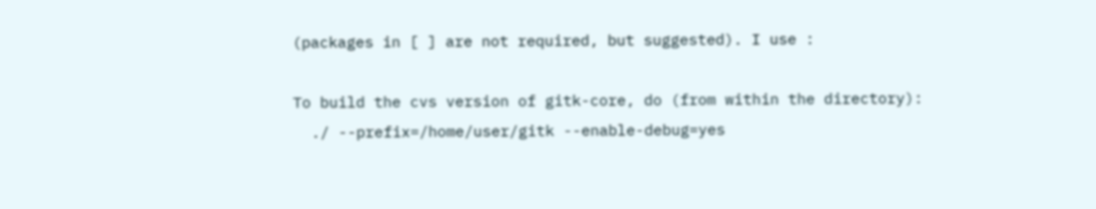(packages in [ ] are not required, but suggested). I use :

To build the cvs version of gitk-core, do (from within the directory):
  ./ --prefix=/home/user/gitk --enable-debug=yes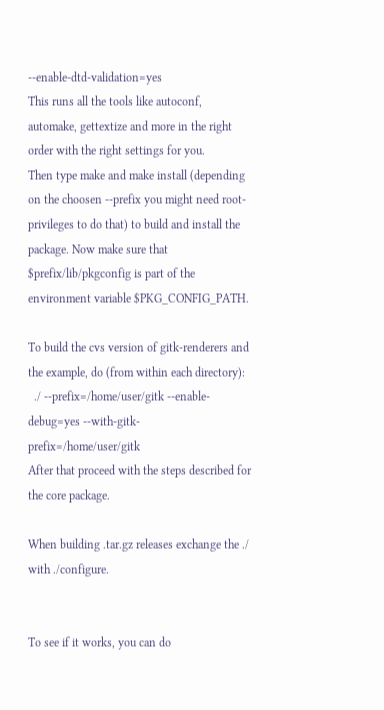--enable-dtd-validation=yes
This runs all the tools like autoconf, automake, gettextize and more in the right order with the right settings for you.
Then type make and make install (depending on the choosen --prefix you might need root-privileges to do that) to build and install the package. Now make sure that $prefix/lib/pkgconfig is part of the environment variable $PKG_CONFIG_PATH.

To build the cvs version of gitk-renderers and the example, do (from within each directory):
  ./ --prefix=/home/user/gitk --enable-debug=yes --with-gitk-prefix=/home/user/gitk
After that proceed with the steps described for the core package.

When building .tar.gz releases exchange the ./ with ./configure.


To see if it works, you can do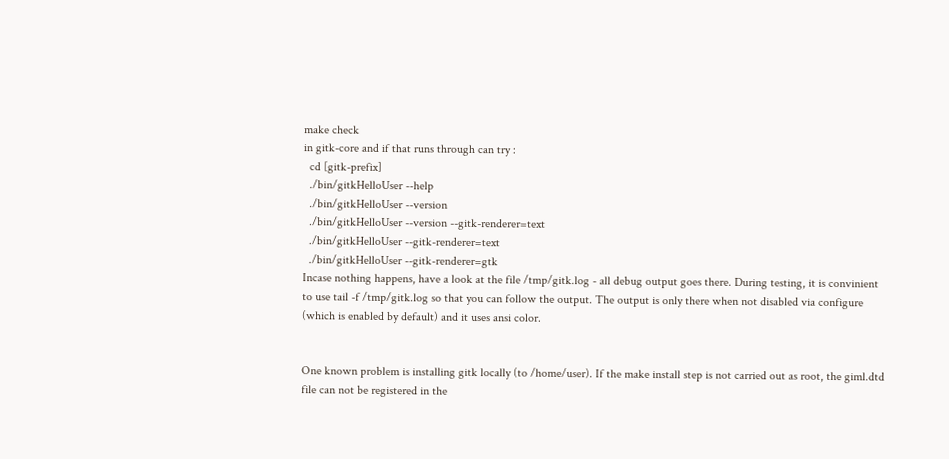make check
in gitk-core and if that runs through can try :
  cd [gitk-prefix]
  ./bin/gitkHelloUser --help
  ./bin/gitkHelloUser --version
  ./bin/gitkHelloUser --version --gitk-renderer=text
  ./bin/gitkHelloUser --gitk-renderer=text
  ./bin/gitkHelloUser --gitk-renderer=gtk
Incase nothing happens, have a look at the file /tmp/gitk.log - all debug output goes there. During testing, it is convinient to use tail -f /tmp/gitk.log so that you can follow the output. The output is only there when not disabled via configure (which is enabled by default) and it uses ansi color.


One known problem is installing gitk locally (to /home/user). If the make install step is not carried out as root, the giml.dtd file can not be registered in the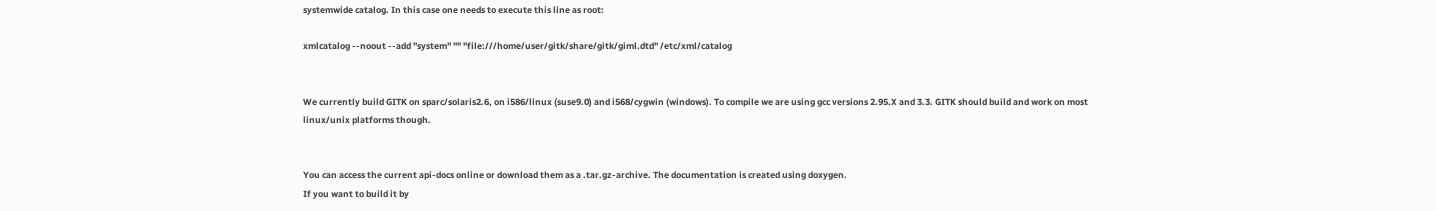systemwide catalog. In this case one needs to execute this line as root:

xmlcatalog --noout --add "system" "" "file:///home/user/gitk/share/gitk/giml.dtd" /etc/xml/catalog


We currently build GITK on sparc/solaris2.6, on i586/linux (suse9.0) and i568/cygwin (windows). To compile we are using gcc versions 2.95.X and 3.3. GITK should build and work on most linux/unix platforms though.


You can access the current api-docs online or download them as a .tar.gz-archive. The documentation is created using doxygen.
If you want to build it by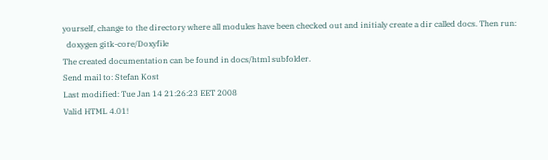yourself, change to the directory where all modules have been checked out and initialy create a dir called docs. Then run:
  doxygen gitk-core/Doxyfile
The created documentation can be found in docs/html subfolder.
Send mail to: Stefan Kost
Last modified: Tue Jan 14 21:26:23 EET 2008
Valid HTML 4.01!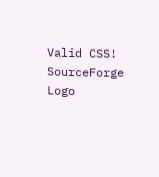Valid CSS! SourceForge Logo